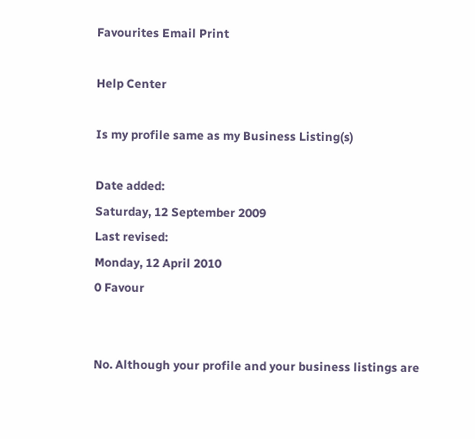Favourites Email Print

Help Center

Is my profile same as my Business Listing(s)

Date added:
Saturday, 12 September 2009
Last revised:
Monday, 12 April 2010
0 Favour


No. Although your profile and your business listings are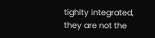tighlty integrated, they are not the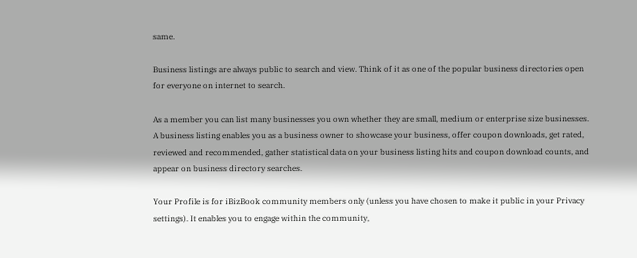same.

Business listings are always public to search and view. Think of it as one of the popular business directories open for everyone on internet to search.

As a member you can list many businesses you own whether they are small, medium or enterprise size businesses. A business listing enables you as a business owner to showcase your business, offer coupon downloads, get rated, reviewed and recommended, gather statistical data on your business listing hits and coupon download counts, and appear on business directory searches.

Your Profile is for iBizBook community members only (unless you have chosen to make it public in your Privacy settings). It enables you to engage within the community,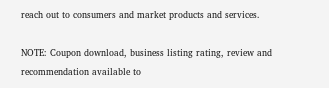reach out to consumers and market products and services.

NOTE: Coupon download, business listing rating, review and recommendation available to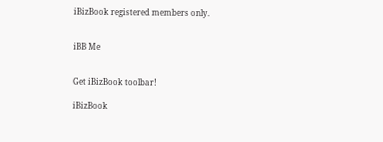iBizBook registered members only.


iBB Me


Get iBizBook toolbar!

iBizBook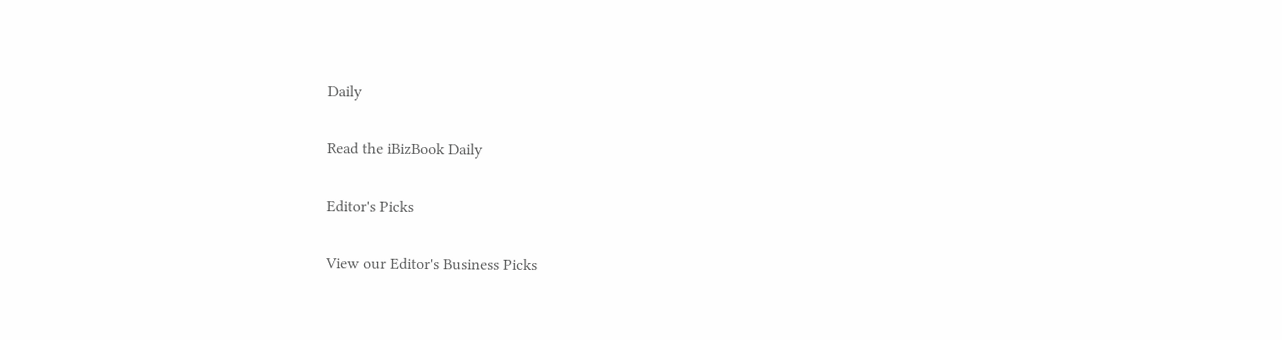Daily

Read the iBizBook Daily

Editor's Picks

View our Editor's Business Picks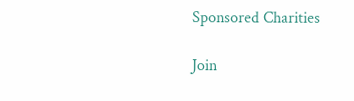Sponsored Charities

Join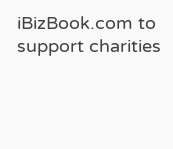iBizBook.com to support charities